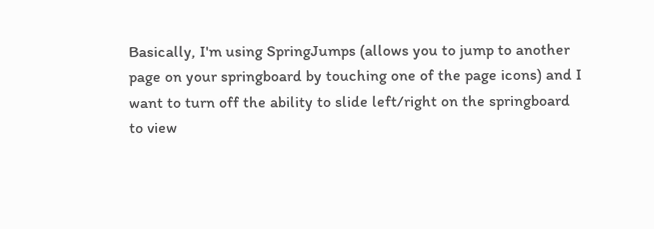Basically, I'm using SpringJumps (allows you to jump to another page on your springboard by touching one of the page icons) and I want to turn off the ability to slide left/right on the springboard to view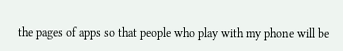the pages of apps so that people who play with my phone will be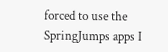forced to use the SpringJumps apps I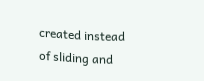created instead of sliding and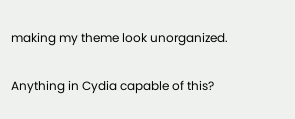making my theme look unorganized.

Anything in Cydia capable of this?